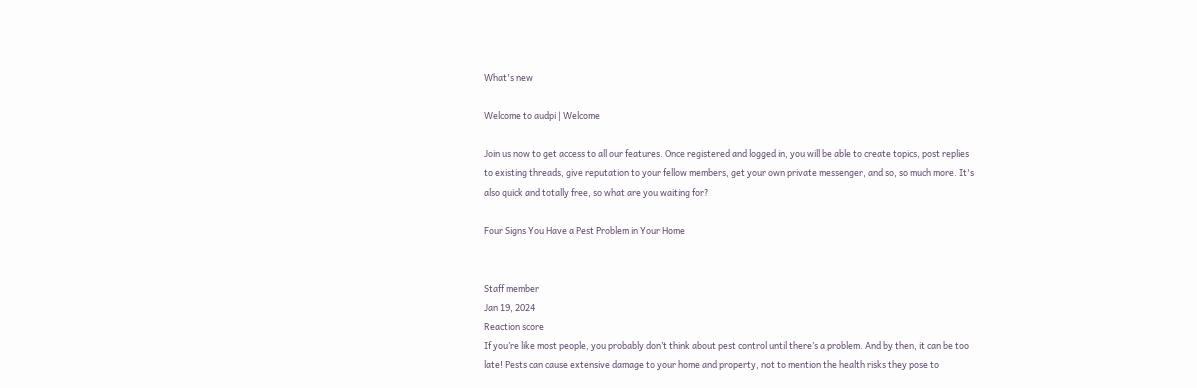What's new

Welcome to audpi | Welcome

Join us now to get access to all our features. Once registered and logged in, you will be able to create topics, post replies to existing threads, give reputation to your fellow members, get your own private messenger, and so, so much more. It's also quick and totally free, so what are you waiting for?

Four Signs You Have a Pest Problem in Your Home


Staff member
Jan 19, 2024
Reaction score
If you’re like most people, you probably don’t think about pest control until there’s a problem. And by then, it can be too late! Pests can cause extensive damage to your home and property, not to mention the health risks they pose to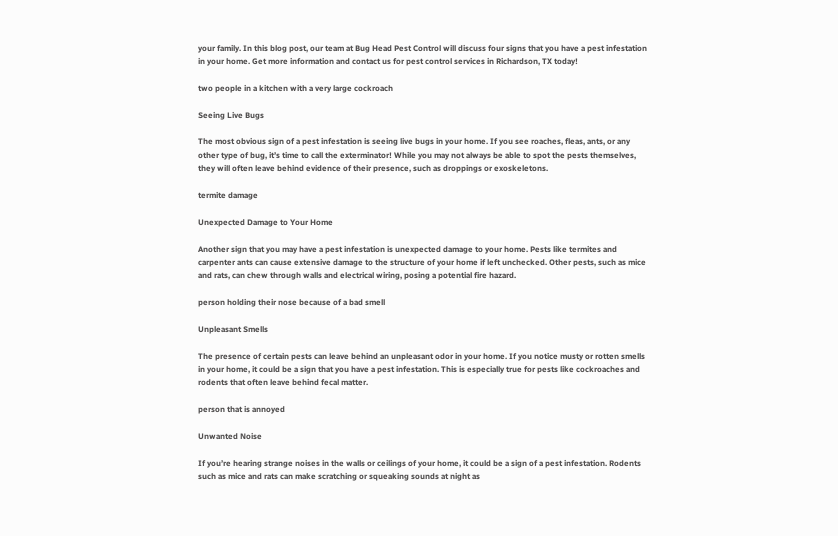your family. In this blog post, our team at Bug Head Pest Control will discuss four signs that you have a pest infestation in your home. Get more information and contact us for pest control services in Richardson, TX today!

two people in a kitchen with a very large cockroach

Seeing Live Bugs

The most obvious sign of a pest infestation is seeing live bugs in your home. If you see roaches, fleas, ants, or any other type of bug, it’s time to call the exterminator! While you may not always be able to spot the pests themselves, they will often leave behind evidence of their presence, such as droppings or exoskeletons.

termite damage

Unexpected Damage to Your Home

Another sign that you may have a pest infestation is unexpected damage to your home. Pests like termites and carpenter ants can cause extensive damage to the structure of your home if left unchecked. Other pests, such as mice and rats, can chew through walls and electrical wiring, posing a potential fire hazard.

person holding their nose because of a bad smell

Unpleasant Smells

The presence of certain pests can leave behind an unpleasant odor in your home. If you notice musty or rotten smells in your home, it could be a sign that you have a pest infestation. This is especially true for pests like cockroaches and rodents that often leave behind fecal matter.

person that is annoyed

Unwanted Noise

If you’re hearing strange noises in the walls or ceilings of your home, it could be a sign of a pest infestation. Rodents such as mice and rats can make scratching or squeaking sounds at night as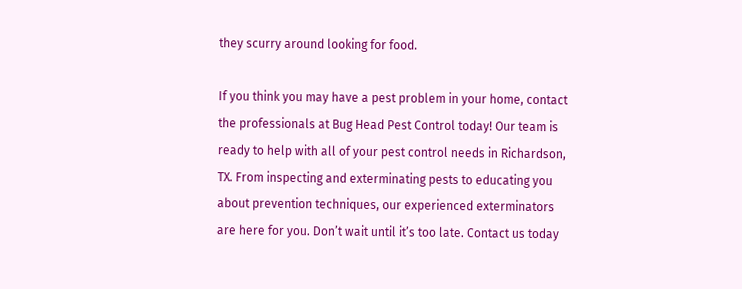they scurry around looking for food.

If you think you may have a pest problem in your home, contact the professionals at Bug Head Pest Control today! Our team is ready to help with all of your pest control needs in Richardson, TX. From inspecting and exterminating pests to educating you about prevention techniques, our experienced exterminators are here for you. Don’t wait until it’s too late. Contact us today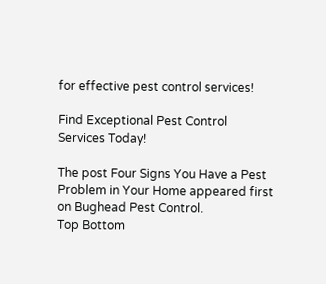for effective pest control services!

Find Exceptional Pest Control Services Today!

The post Four Signs You Have a Pest Problem in Your Home appeared first on Bughead Pest Control.
Top Bottom